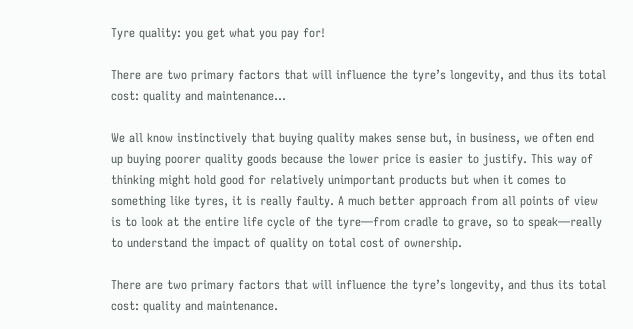Tyre quality: you get what you pay for!

There are two primary factors that will influence the tyre’s longevity, and thus its total cost: quality and maintenance…

We all know instinctively that buying quality makes sense but, in business, we often end up buying poorer quality goods because the lower price is easier to justify. This way of thinking might hold good for relatively unimportant products but when it comes to something like tyres, it is really faulty. A much better approach from all points of view is to look at the entire life cycle of the tyre—from cradle to grave, so to speak—really to understand the impact of quality on total cost of ownership.

There are two primary factors that will influence the tyre’s longevity, and thus its total cost: quality and maintenance.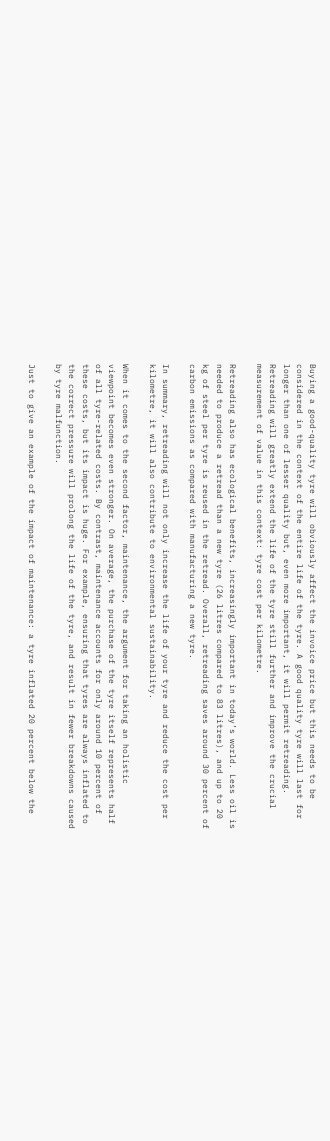Buying a good-quality tyre will obviously affect the invoice price but this needs to be considered in the context of the entire life of the tyre. A good quality tyre will last for longer than one of lesser quality but, even more important, it will permit retreading. Retreading will greatly extend the life of the tyre still further and improve the crucial measurement of value in this context: tyre cost per kilometre.

Retreading also has ecological benefits, increasingly important in today’s world. Less oil is needed to produce a retread than a new tyre (26 litres compared to 83 litres), and up to 20 kg of steel per tyre is reused in the retread. Overall, retreading saves around 30 percent of carbon emissions as compared with manufacturing a new tyre.

In summary, retreading will not only increase the life of your tyre and reduce the cost per kilometre, it will also contribute to environmental sustainability.

When it comes to the second factor, maintenance, the argument for taking an holistic viewpoint becomes even stronger. On average, the purchase of the tyre itself represents half of all tyre-related costs. By contrast, maintenance accounts for only around 10 percent of these costs, but its impact is huge. For example, ensuring that tyres are always inflated to the correct pressure will prolong the life of the tyre, and result in fewer breakdowns caused by tyre malfunction.

Just to give an example of the impact of maintenance: a tyre inflated 20 percent below the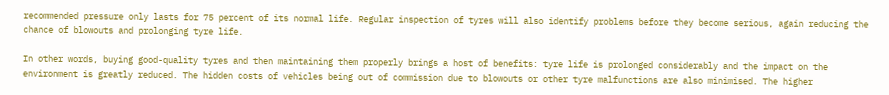recommended pressure only lasts for 75 percent of its normal life. Regular inspection of tyres will also identify problems before they become serious, again reducing the chance of blowouts and prolonging tyre life.

In other words, buying good-quality tyres and then maintaining them properly brings a host of benefits: tyre life is prolonged considerably and the impact on the environment is greatly reduced. The hidden costs of vehicles being out of commission due to blowouts or other tyre malfunctions are also minimised. The higher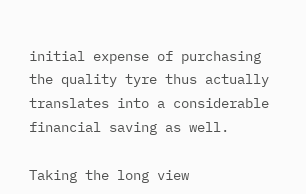initial expense of purchasing the quality tyre thus actually translates into a considerable financial saving as well.

Taking the long view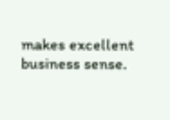makes excellent business sense.